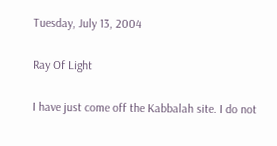Tuesday, July 13, 2004

Ray Of Light

I have just come off the Kabbalah site. I do not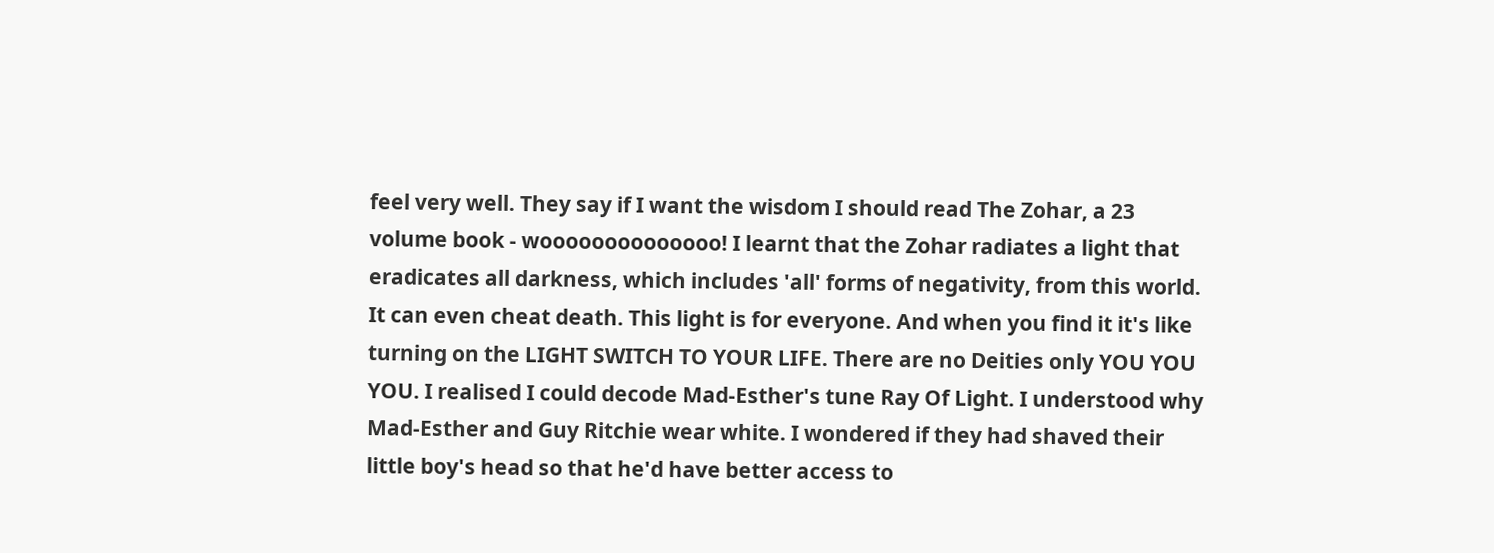feel very well. They say if I want the wisdom I should read The Zohar, a 23 volume book - woooooooooooooo! I learnt that the Zohar radiates a light that eradicates all darkness, which includes 'all' forms of negativity, from this world. It can even cheat death. This light is for everyone. And when you find it it's like turning on the LIGHT SWITCH TO YOUR LIFE. There are no Deities only YOU YOU YOU. I realised I could decode Mad-Esther's tune Ray Of Light. I understood why Mad-Esther and Guy Ritchie wear white. I wondered if they had shaved their little boy's head so that he'd have better access to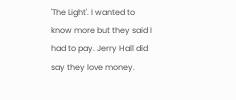'The Light'. I wanted to know more but they said I had to pay. Jerry Hall did say they love money.